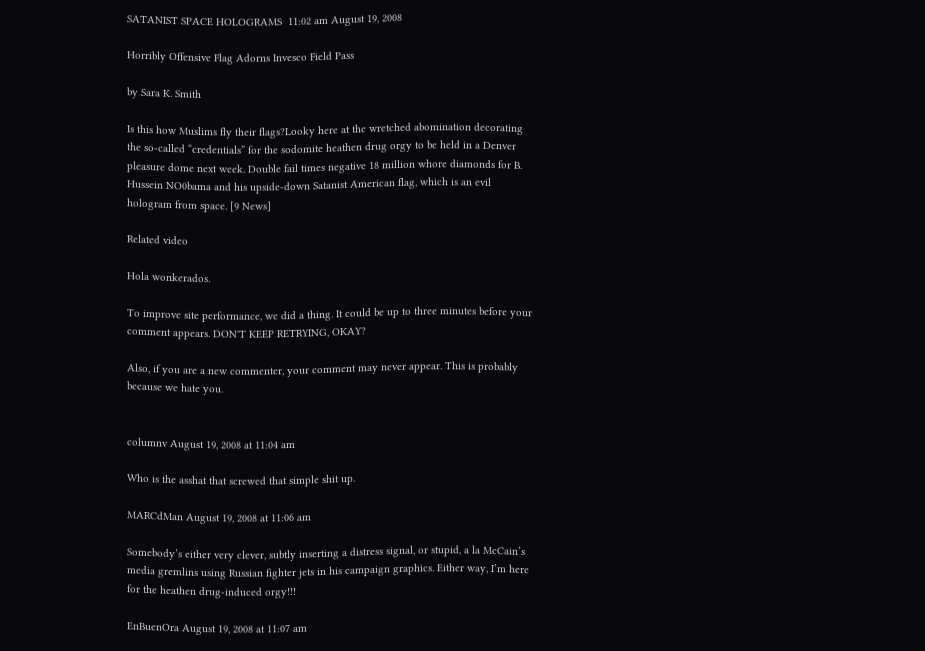SATANIST SPACE HOLOGRAMS  11:02 am August 19, 2008

Horribly Offensive Flag Adorns Invesco Field Pass

by Sara K. Smith

Is this how Muslims fly their flags?Looky here at the wretched abomination decorating the so-called “credentials” for the sodomite heathen drug orgy to be held in a Denver pleasure dome next week. Double fail times negative 18 million whore diamonds for B. Hussein NO0bama and his upside-down Satanist American flag, which is an evil hologram from space. [9 News]

Related video

Hola wonkerados.

To improve site performance, we did a thing. It could be up to three minutes before your comment appears. DON'T KEEP RETRYING, OKAY?

Also, if you are a new commenter, your comment may never appear. This is probably because we hate you.


columnv August 19, 2008 at 11:04 am

Who is the asshat that screwed that simple shit up.

MARCdMan August 19, 2008 at 11:06 am

Somebody’s either very clever, subtly inserting a distress signal, or stupid, a la McCain’s media gremlins using Russian fighter jets in his campaign graphics. Either way, I’m here for the heathen drug-induced orgy!!!

EnBuenOra August 19, 2008 at 11:07 am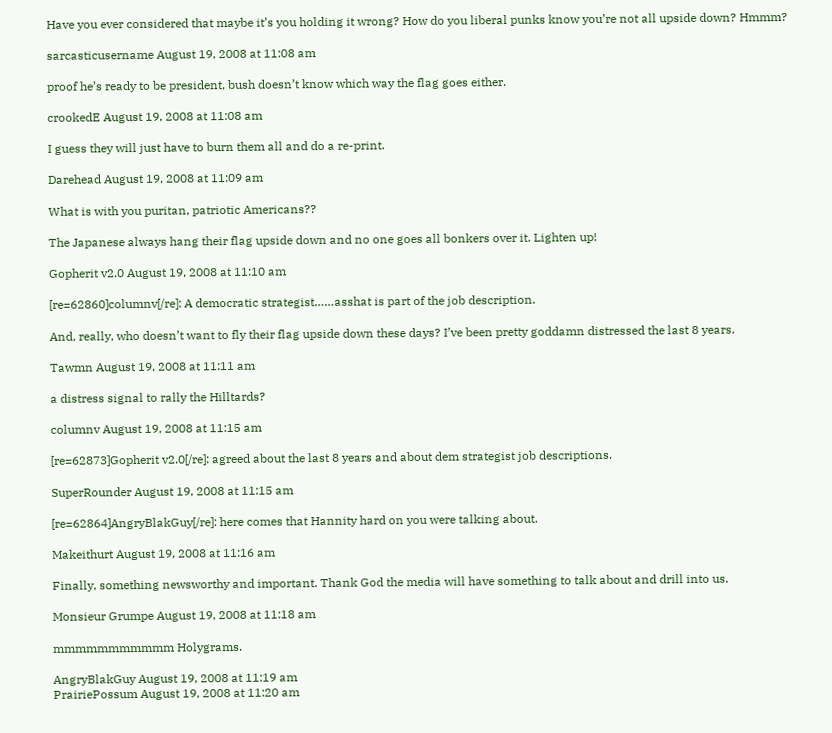Have you ever considered that maybe it’s you holding it wrong? How do you liberal punks know you’re not all upside down? Hmmm?

sarcasticusername August 19, 2008 at 11:08 am

proof he’s ready to be president, bush doesn’t know which way the flag goes either.

crookedE August 19, 2008 at 11:08 am

I guess they will just have to burn them all and do a re-print.

Darehead August 19, 2008 at 11:09 am

What is with you puritan, patriotic Americans??

The Japanese always hang their flag upside down and no one goes all bonkers over it. Lighten up!

Gopherit v2.0 August 19, 2008 at 11:10 am

[re=62860]columnv[/re]: A democratic strategist……asshat is part of the job description.

And, really, who doesn’t want to fly their flag upside down these days? I’ve been pretty goddamn distressed the last 8 years.

Tawmn August 19, 2008 at 11:11 am

a distress signal to rally the Hilltards?

columnv August 19, 2008 at 11:15 am

[re=62873]Gopherit v2.0[/re]: agreed about the last 8 years and about dem strategist job descriptions.

SuperRounder August 19, 2008 at 11:15 am

[re=62864]AngryBlakGuy[/re]: here comes that Hannity hard on you were talking about.

Makeithurt August 19, 2008 at 11:16 am

Finally, something newsworthy and important. Thank God the media will have something to talk about and drill into us.

Monsieur Grumpe August 19, 2008 at 11:18 am

mmmmmmmmmmm Holygrams.

AngryBlakGuy August 19, 2008 at 11:19 am
PrairiePossum August 19, 2008 at 11:20 am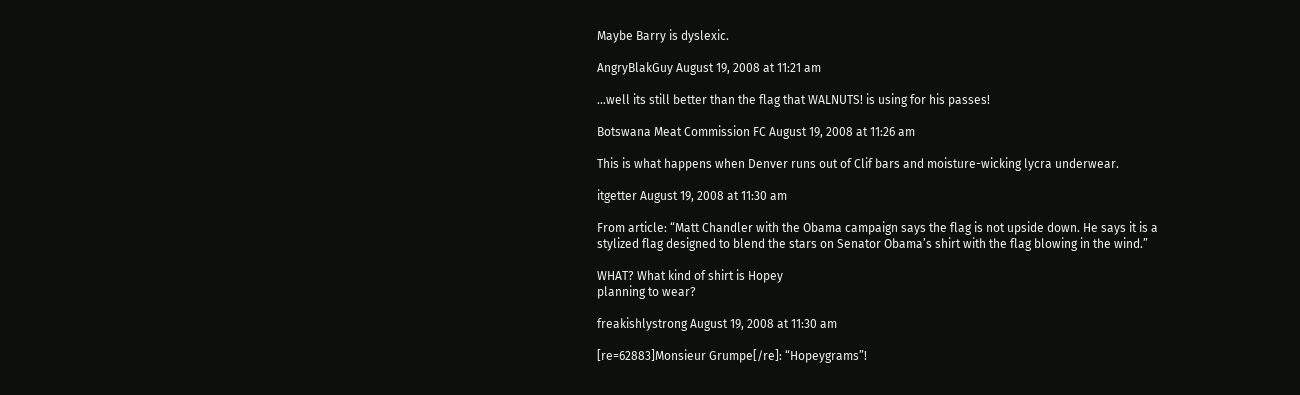Maybe Barry is dyslexic.

AngryBlakGuy August 19, 2008 at 11:21 am

…well its still better than the flag that WALNUTS! is using for his passes!

Botswana Meat Commission FC August 19, 2008 at 11:26 am

This is what happens when Denver runs out of Clif bars and moisture-wicking lycra underwear.

itgetter August 19, 2008 at 11:30 am

From article: “Matt Chandler with the Obama campaign says the flag is not upside down. He says it is a stylized flag designed to blend the stars on Senator Obama’s shirt with the flag blowing in the wind.”

WHAT? What kind of shirt is Hopey
planning to wear?

freakishlystrong August 19, 2008 at 11:30 am

[re=62883]Monsieur Grumpe[/re]: “Hopeygrams”!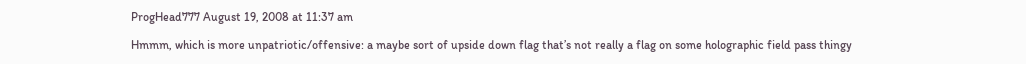ProgHead777 August 19, 2008 at 11:37 am

Hmmm, which is more unpatriotic/offensive: a maybe sort of upside down flag that’s not really a flag on some holographic field pass thingy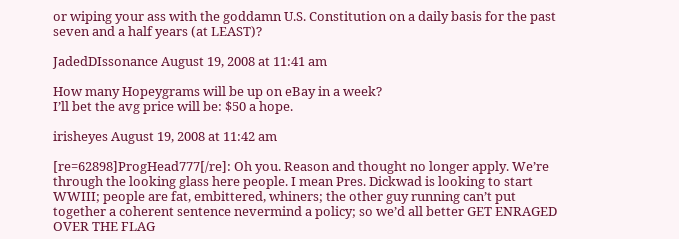or wiping your ass with the goddamn U.S. Constitution on a daily basis for the past seven and a half years (at LEAST)?

JadedDIssonance August 19, 2008 at 11:41 am

How many Hopeygrams will be up on eBay in a week?
I’ll bet the avg price will be: $50 a hope.

irisheyes August 19, 2008 at 11:42 am

[re=62898]ProgHead777[/re]: Oh you. Reason and thought no longer apply. We’re through the looking glass here people. I mean Pres. Dickwad is looking to start WWIII; people are fat, embittered, whiners; the other guy running can’t put together a coherent sentence nevermind a policy; so we’d all better GET ENRAGED OVER THE FLAG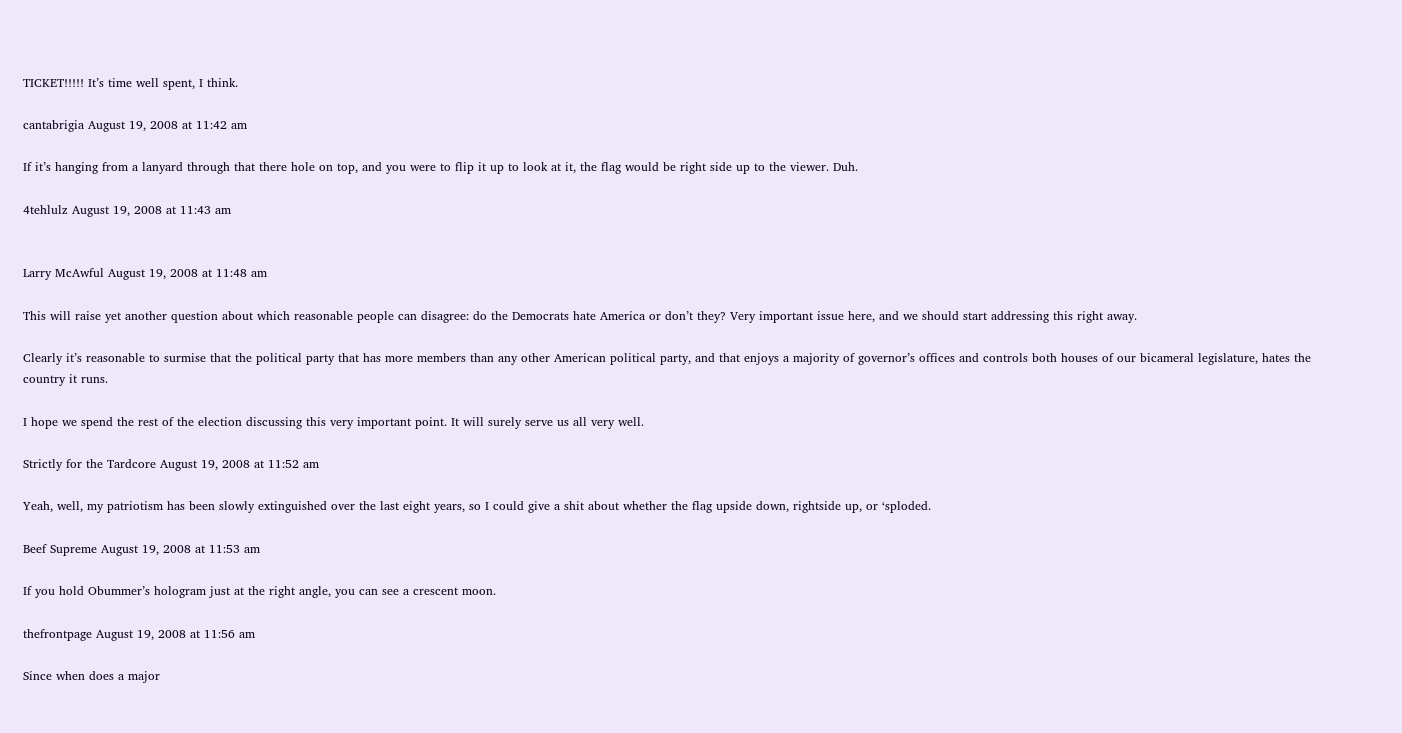TICKET!!!!! It’s time well spent, I think.

cantabrigia August 19, 2008 at 11:42 am

If it’s hanging from a lanyard through that there hole on top, and you were to flip it up to look at it, the flag would be right side up to the viewer. Duh.

4tehlulz August 19, 2008 at 11:43 am


Larry McAwful August 19, 2008 at 11:48 am

This will raise yet another question about which reasonable people can disagree: do the Democrats hate America or don’t they? Very important issue here, and we should start addressing this right away.

Clearly it’s reasonable to surmise that the political party that has more members than any other American political party, and that enjoys a majority of governor’s offices and controls both houses of our bicameral legislature, hates the country it runs.

I hope we spend the rest of the election discussing this very important point. It will surely serve us all very well.

Strictly for the Tardcore August 19, 2008 at 11:52 am

Yeah, well, my patriotism has been slowly extinguished over the last eight years, so I could give a shit about whether the flag upside down, rightside up, or ‘sploded.

Beef Supreme August 19, 2008 at 11:53 am

If you hold Obummer’s hologram just at the right angle, you can see a crescent moon.

thefrontpage August 19, 2008 at 11:56 am

Since when does a major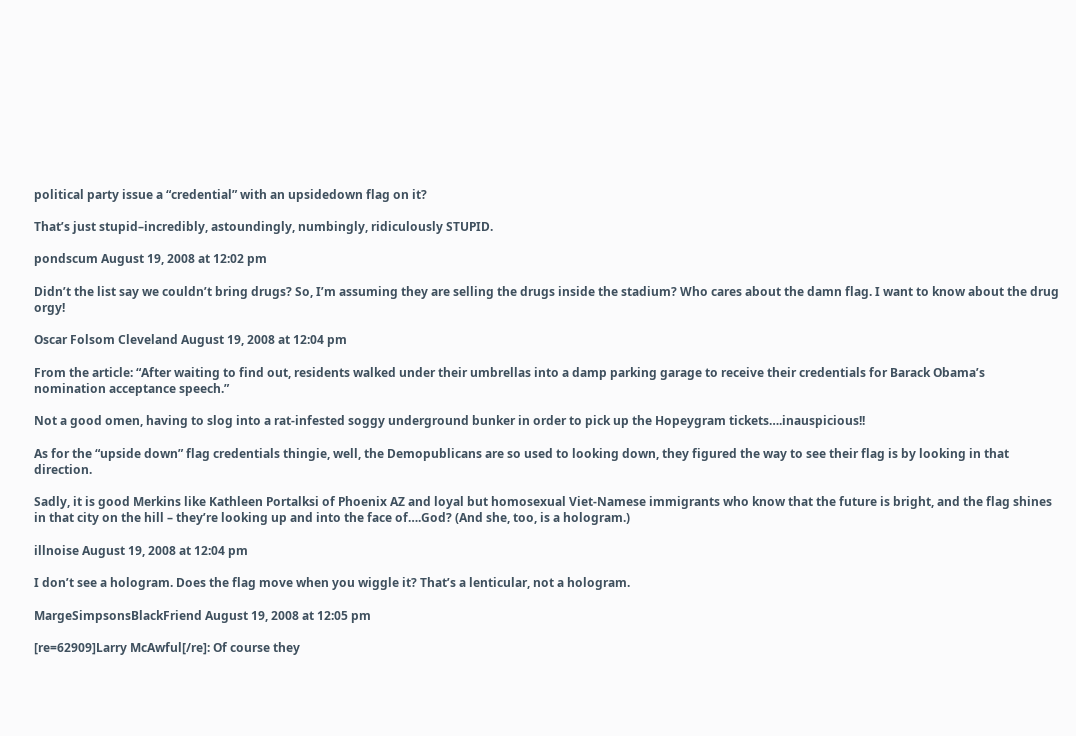political party issue a “credential” with an upsidedown flag on it?

That’s just stupid–incredibly, astoundingly, numbingly, ridiculously STUPID.

pondscum August 19, 2008 at 12:02 pm

Didn’t the list say we couldn’t bring drugs? So, I’m assuming they are selling the drugs inside the stadium? Who cares about the damn flag. I want to know about the drug orgy!

Oscar Folsom Cleveland August 19, 2008 at 12:04 pm

From the article: “After waiting to find out, residents walked under their umbrellas into a damp parking garage to receive their credentials for Barack Obama’s nomination acceptance speech.”

Not a good omen, having to slog into a rat-infested soggy underground bunker in order to pick up the Hopeygram tickets….inauspicious!!

As for the “upside down” flag credentials thingie, well, the Demopublicans are so used to looking down, they figured the way to see their flag is by looking in that direction.

Sadly, it is good Merkins like Kathleen Portalksi of Phoenix AZ and loyal but homosexual Viet-Namese immigrants who know that the future is bright, and the flag shines in that city on the hill – they’re looking up and into the face of….God? (And she, too, is a hologram.)

illnoise August 19, 2008 at 12:04 pm

I don’t see a hologram. Does the flag move when you wiggle it? That’s a lenticular, not a hologram.

MargeSimpsonsBlackFriend August 19, 2008 at 12:05 pm

[re=62909]Larry McAwful[/re]: Of course they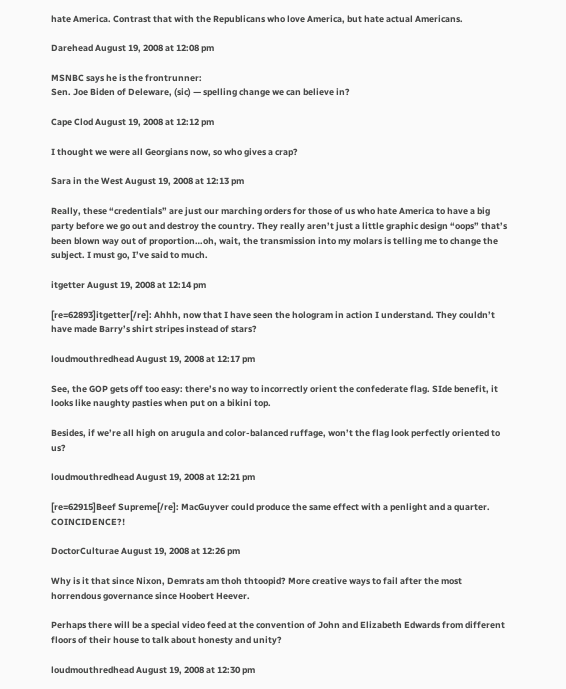hate America. Contrast that with the Republicans who love America, but hate actual Americans.

Darehead August 19, 2008 at 12:08 pm

MSNBC says he is the frontrunner:
Sen. Joe Biden of Deleware, (sic) — spelling change we can believe in?

Cape Clod August 19, 2008 at 12:12 pm

I thought we were all Georgians now, so who gives a crap?

Sara in the West August 19, 2008 at 12:13 pm

Really, these “credentials” are just our marching orders for those of us who hate America to have a big party before we go out and destroy the country. They really aren’t just a little graphic design “oops” that’s been blown way out of proportion…oh, wait, the transmission into my molars is telling me to change the subject. I must go, I’ve said to much.

itgetter August 19, 2008 at 12:14 pm

[re=62893]itgetter[/re]: Ahhh, now that I have seen the hologram in action I understand. They couldn’t have made Barry’s shirt stripes instead of stars?

loudmouthredhead August 19, 2008 at 12:17 pm

See, the GOP gets off too easy: there’s no way to incorrectly orient the confederate flag. SIde benefit, it looks like naughty pasties when put on a bikini top.

Besides, if we’re all high on arugula and color-balanced ruffage, won’t the flag look perfectly oriented to us?

loudmouthredhead August 19, 2008 at 12:21 pm

[re=62915]Beef Supreme[/re]: MacGuyver could produce the same effect with a penlight and a quarter. COINCIDENCE?!

DoctorCulturae August 19, 2008 at 12:26 pm

Why is it that since Nixon, Demrats am thoh thtoopid? More creative ways to fail after the most horrendous governance since Hoobert Heever.

Perhaps there will be a special video feed at the convention of John and Elizabeth Edwards from different floors of their house to talk about honesty and unity?

loudmouthredhead August 19, 2008 at 12:30 pm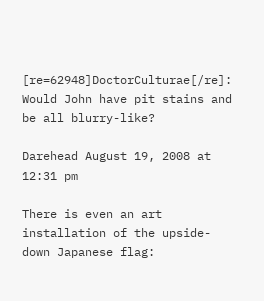[re=62948]DoctorCulturae[/re]: Would John have pit stains and be all blurry-like?

Darehead August 19, 2008 at 12:31 pm

There is even an art installation of the upside-down Japanese flag: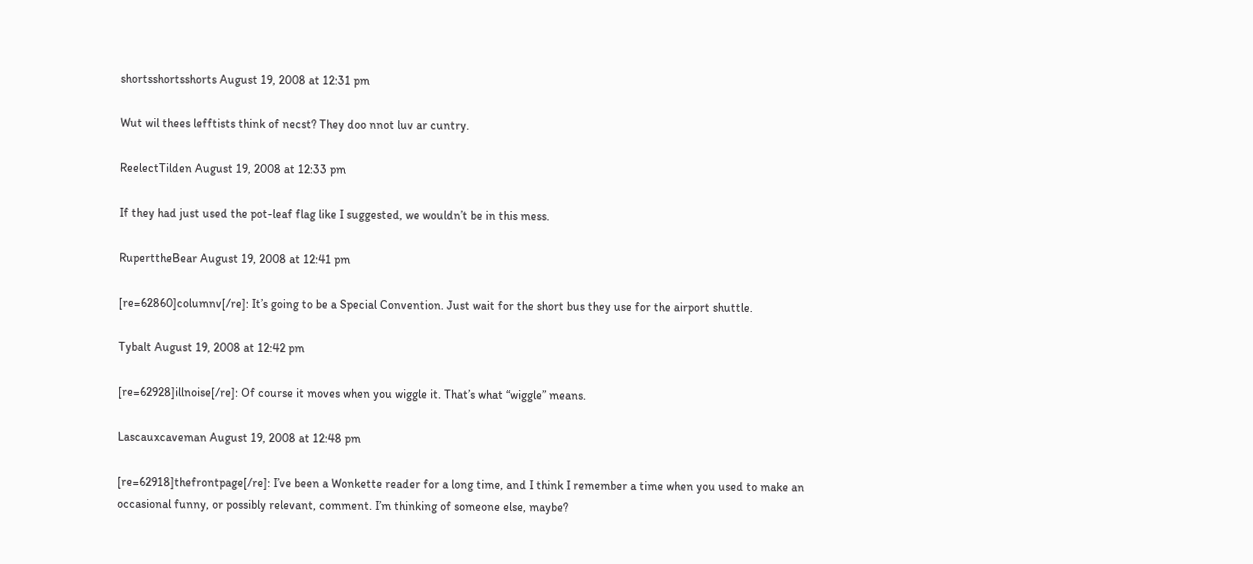shortsshortsshorts August 19, 2008 at 12:31 pm

Wut wil thees lefftists think of necst? They doo nnot luv ar cuntry.

ReelectTilden August 19, 2008 at 12:33 pm

If they had just used the pot-leaf flag like I suggested, we wouldn’t be in this mess.

RuperttheBear August 19, 2008 at 12:41 pm

[re=62860]columnv[/re]: It’s going to be a Special Convention. Just wait for the short bus they use for the airport shuttle.

Tybalt August 19, 2008 at 12:42 pm

[re=62928]illnoise[/re]: Of course it moves when you wiggle it. That’s what “wiggle” means.

Lascauxcaveman August 19, 2008 at 12:48 pm

[re=62918]thefrontpage[/re]: I’ve been a Wonkette reader for a long time, and I think I remember a time when you used to make an occasional funny, or possibly relevant, comment. I’m thinking of someone else, maybe?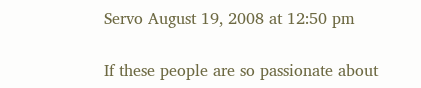Servo August 19, 2008 at 12:50 pm

If these people are so passionate about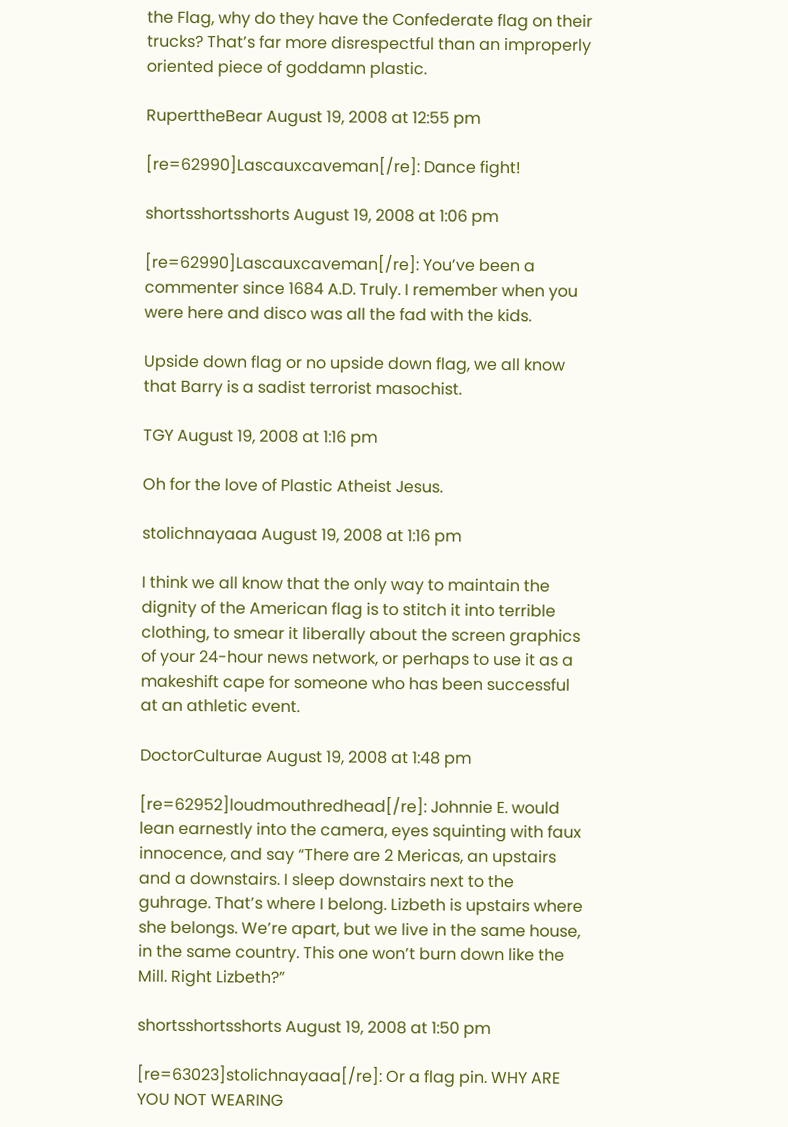the Flag, why do they have the Confederate flag on their trucks? That’s far more disrespectful than an improperly oriented piece of goddamn plastic.

RuperttheBear August 19, 2008 at 12:55 pm

[re=62990]Lascauxcaveman[/re]: Dance fight!

shortsshortsshorts August 19, 2008 at 1:06 pm

[re=62990]Lascauxcaveman[/re]: You’ve been a commenter since 1684 A.D. Truly. I remember when you were here and disco was all the fad with the kids.

Upside down flag or no upside down flag, we all know that Barry is a sadist terrorist masochist.

TGY August 19, 2008 at 1:16 pm

Oh for the love of Plastic Atheist Jesus.

stolichnayaaa August 19, 2008 at 1:16 pm

I think we all know that the only way to maintain the dignity of the American flag is to stitch it into terrible clothing, to smear it liberally about the screen graphics of your 24-hour news network, or perhaps to use it as a makeshift cape for someone who has been successful at an athletic event.

DoctorCulturae August 19, 2008 at 1:48 pm

[re=62952]loudmouthredhead[/re]: Johnnie E. would lean earnestly into the camera, eyes squinting with faux innocence, and say “There are 2 Mericas, an upstairs and a downstairs. I sleep downstairs next to the guhrage. That’s where I belong. Lizbeth is upstairs where she belongs. We’re apart, but we live in the same house, in the same country. This one won’t burn down like the Mill. Right Lizbeth?”

shortsshortsshorts August 19, 2008 at 1:50 pm

[re=63023]stolichnayaaa[/re]: Or a flag pin. WHY ARE YOU NOT WEARING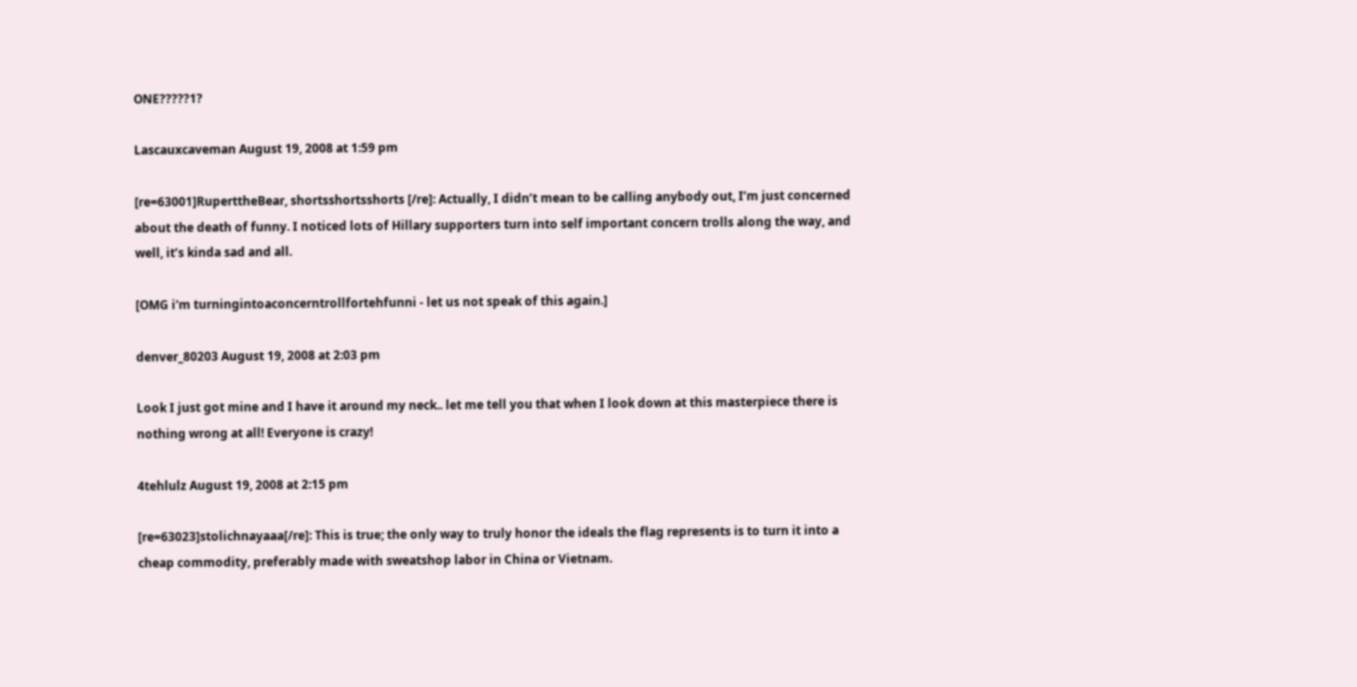ONE?????1?

Lascauxcaveman August 19, 2008 at 1:59 pm

[re=63001]RuperttheBear, shortsshortsshorts [/re]: Actually, I didn’t mean to be calling anybody out, I’m just concerned about the death of funny. I noticed lots of Hillary supporters turn into self important concern trolls along the way, and well, it’s kinda sad and all.

[OMG i'm turningintoaconcerntrollfortehfunni - let us not speak of this again.]

denver_80203 August 19, 2008 at 2:03 pm

Look I just got mine and I have it around my neck.. let me tell you that when I look down at this masterpiece there is nothing wrong at all! Everyone is crazy!

4tehlulz August 19, 2008 at 2:15 pm

[re=63023]stolichnayaaa[/re]: This is true; the only way to truly honor the ideals the flag represents is to turn it into a cheap commodity, preferably made with sweatshop labor in China or Vietnam.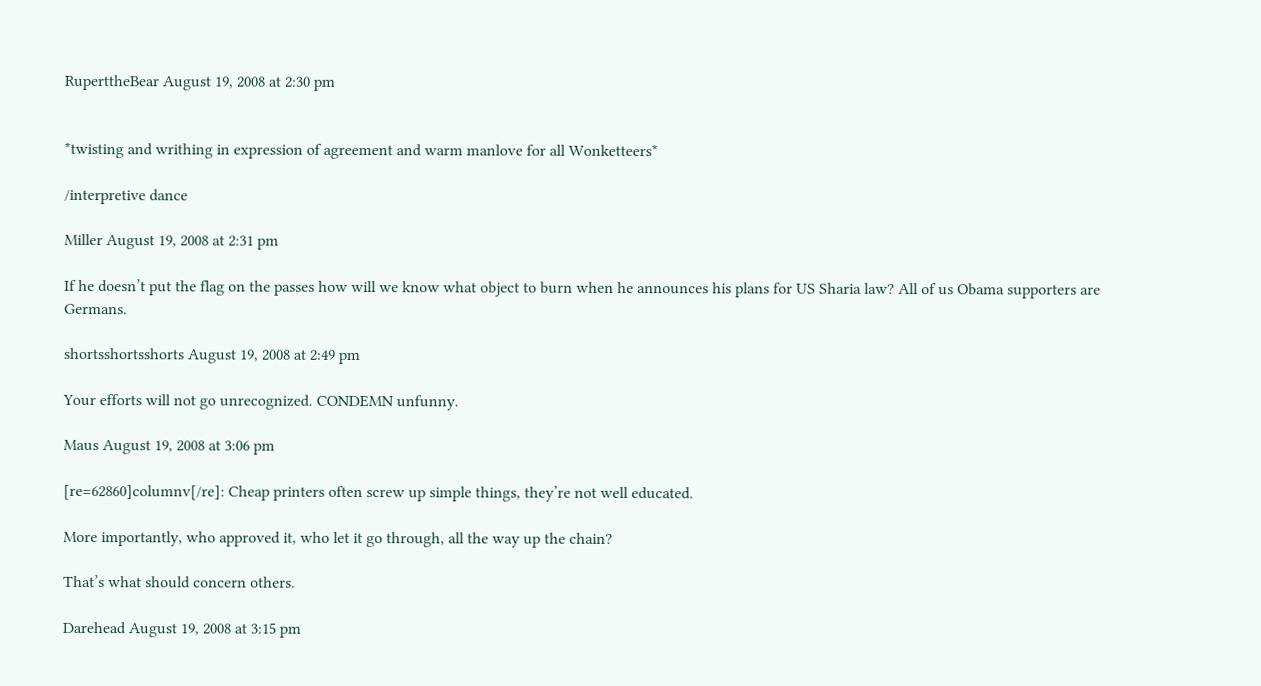RuperttheBear August 19, 2008 at 2:30 pm


*twisting and writhing in expression of agreement and warm manlove for all Wonketteers*

/interpretive dance

Miller August 19, 2008 at 2:31 pm

If he doesn’t put the flag on the passes how will we know what object to burn when he announces his plans for US Sharia law? All of us Obama supporters are Germans.

shortsshortsshorts August 19, 2008 at 2:49 pm

Your efforts will not go unrecognized. CONDEMN unfunny.

Maus August 19, 2008 at 3:06 pm

[re=62860]columnv[/re]: Cheap printers often screw up simple things, they’re not well educated.

More importantly, who approved it, who let it go through, all the way up the chain?

That’s what should concern others.

Darehead August 19, 2008 at 3:15 pm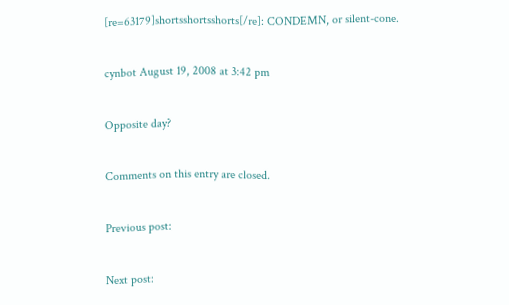[re=63179]shortsshortsshorts[/re]: CONDEMN, or silent-cone.

cynbot August 19, 2008 at 3:42 pm

Opposite day?

Comments on this entry are closed.

Previous post:

Next post: